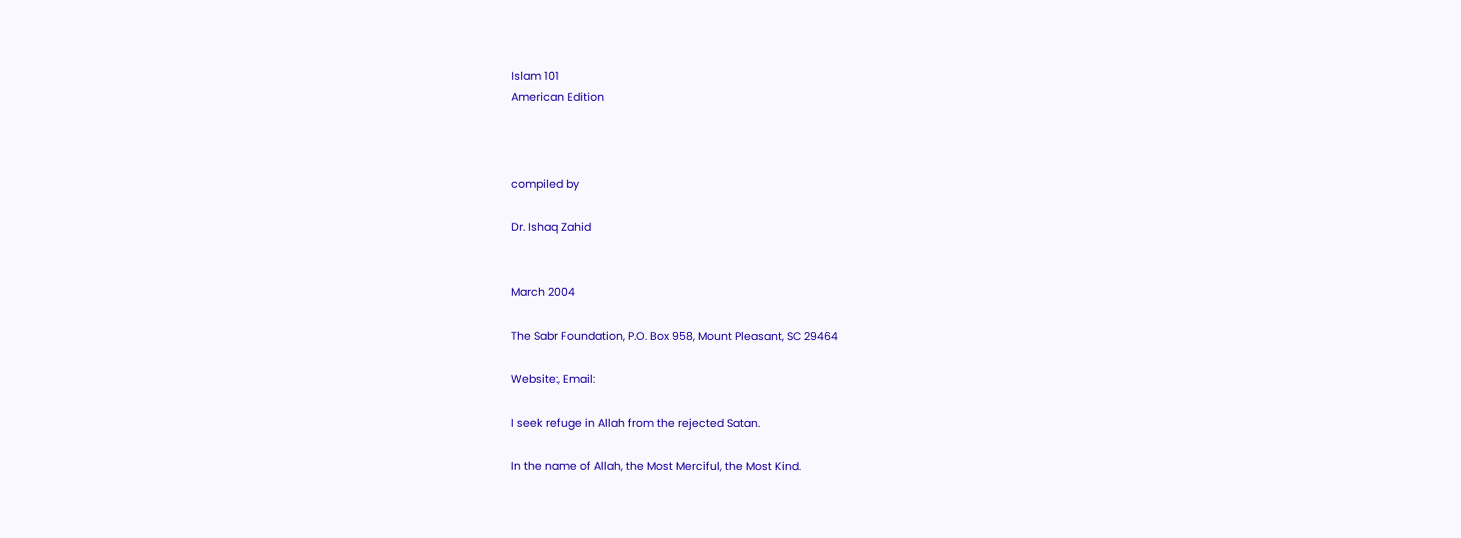Islam 101
American Edition



compiled by

Dr. Ishaq Zahid


March 2004

The Sabr Foundation, P.O. Box 958, Mount Pleasant, SC 29464

Website:, Email:

I seek refuge in Allah from the rejected Satan.

In the name of Allah, the Most Merciful, the Most Kind.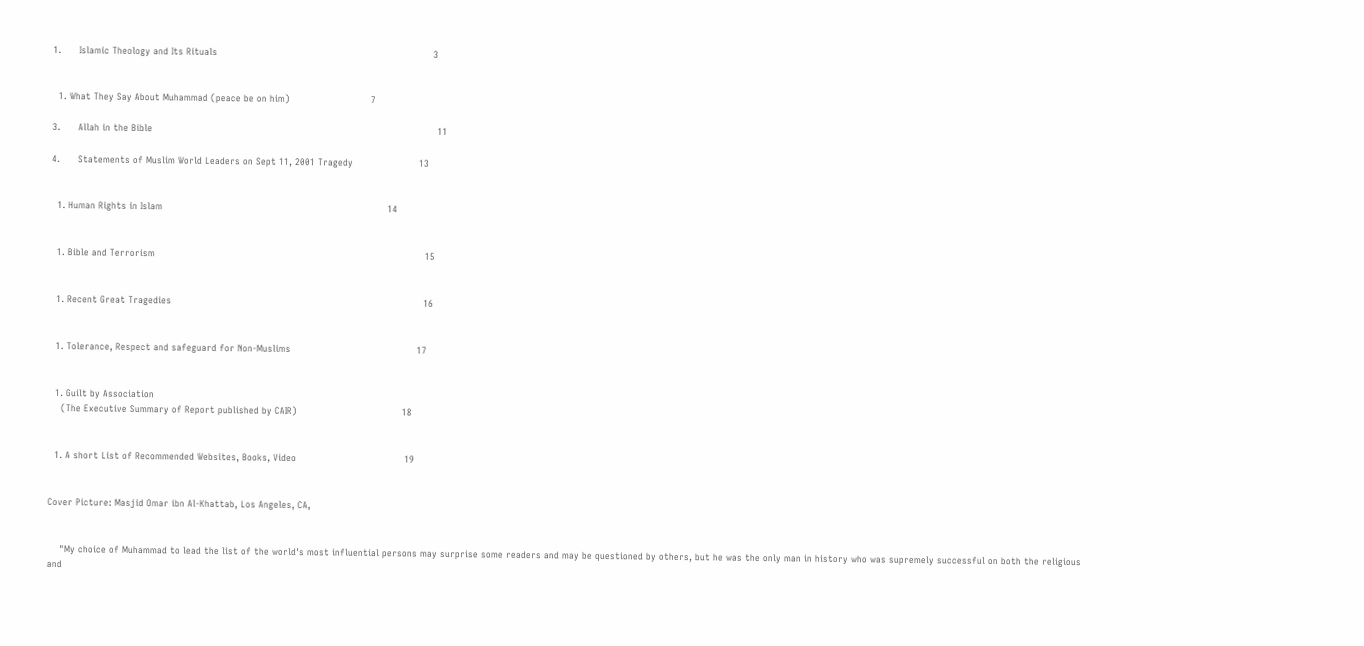1.      Islamic Theology and Its Rituals                                                                        3


  1. What They Say About Muhammad (peace be on him)                           7

3.      Allah in the Bible                                                                                               11

4.      Statements of Muslim World Leaders on Sept 11, 2001 Tragedy                      13


  1. Human Rights in Islam                                                                           14


  1. Bible and Terrorism                                                                                          15


  1. Recent Great Tragedies                                                                                    16


  1. Tolerance, Respect and safeguard for Non-Muslims                                          17


  1. Guilt by Association
    (The Executive Summary of Report published by CAIR)                                   18


  1. A short List of Recommended Websites, Books, Video                                    19


Cover Picture: Masjid Omar ibn Al-Khattab, Los Angeles, CA,


    "My choice of Muhammad to lead the list of the world's most influential persons may surprise some readers and may be questioned by others, but he was the only man in history who was supremely successful on both the religious and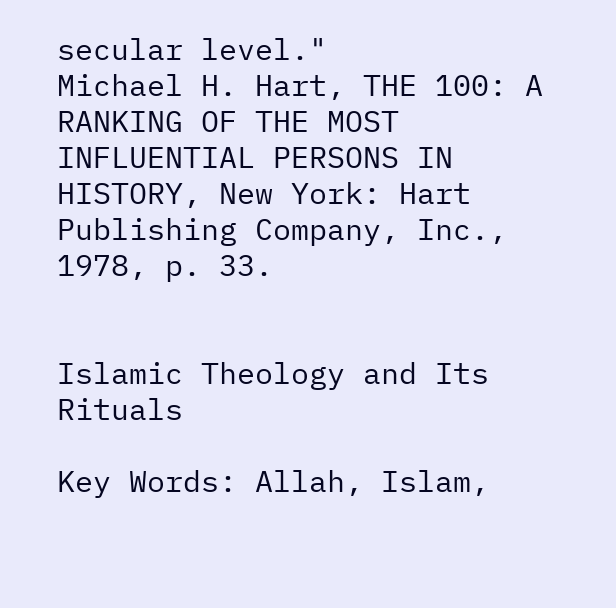secular level."
Michael H. Hart, THE 100: A RANKING OF THE MOST INFLUENTIAL PERSONS IN HISTORY, New York: Hart Publishing Company, Inc., 1978, p. 33.


Islamic Theology and Its Rituals

Key Words: Allah, Islam,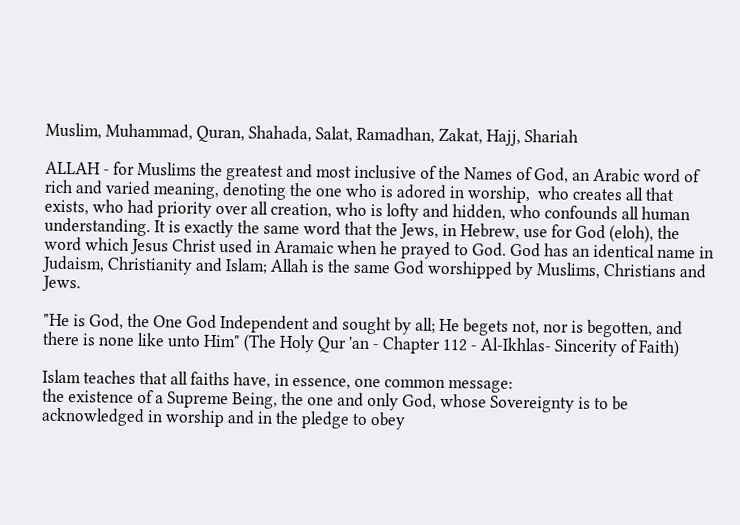Muslim, Muhammad, Quran, Shahada, Salat, Ramadhan, Zakat, Hajj, Shariah

ALLAH - for Muslims the greatest and most inclusive of the Names of God, an Arabic word of rich and varied meaning, denoting the one who is adored in worship,  who creates all that exists, who had priority over all creation, who is lofty and hidden, who confounds all human understanding. It is exactly the same word that the Jews, in Hebrew, use for God (eloh), the word which Jesus Christ used in Aramaic when he prayed to God. God has an identical name in Judaism, Christianity and Islam; Allah is the same God worshipped by Muslims, Christians and Jews.

"He is God, the One God Independent and sought by all; He begets not, nor is begotten, and there is none like unto Him" (The Holy Qur 'an - Chapter 112 - Al-Ikhlas- Sincerity of Faith)

Islam teaches that all faiths have, in essence, one common message:
the existence of a Supreme Being, the one and only God, whose Sovereignty is to be acknowledged in worship and in the pledge to obey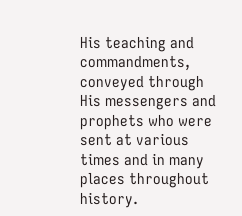His teaching and commandments, conveyed through His messengers and prophets who were sent at various times and in many places throughout history.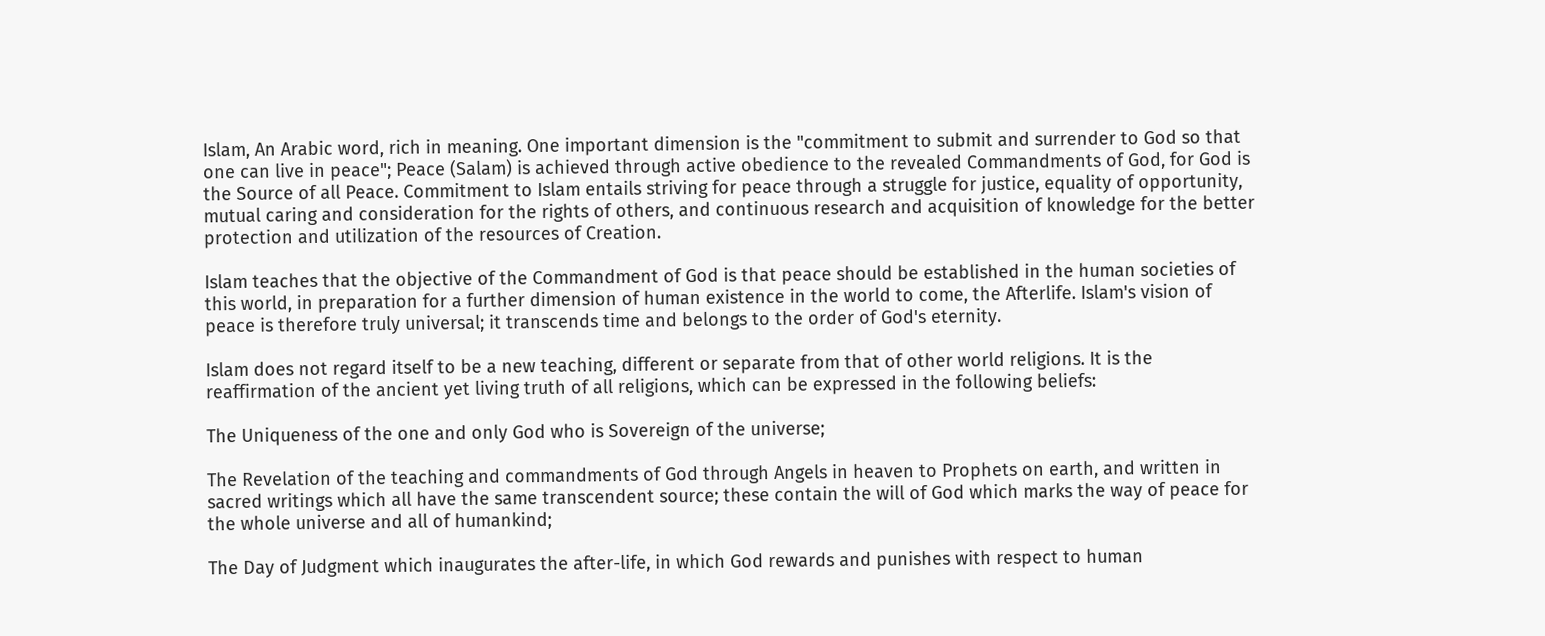Islam, An Arabic word, rich in meaning. One important dimension is the "commitment to submit and surrender to God so that one can live in peace"; Peace (Salam) is achieved through active obedience to the revealed Commandments of God, for God is the Source of all Peace. Commitment to Islam entails striving for peace through a struggle for justice, equality of opportunity, mutual caring and consideration for the rights of others, and continuous research and acquisition of knowledge for the better protection and utilization of the resources of Creation.

Islam teaches that the objective of the Commandment of God is that peace should be established in the human societies of this world, in preparation for a further dimension of human existence in the world to come, the Afterlife. Islam's vision of peace is therefore truly universal; it transcends time and belongs to the order of God's eternity.

Islam does not regard itself to be a new teaching, different or separate from that of other world religions. It is the reaffirmation of the ancient yet living truth of all religions, which can be expressed in the following beliefs:

The Uniqueness of the one and only God who is Sovereign of the universe;

The Revelation of the teaching and commandments of God through Angels in heaven to Prophets on earth, and written in sacred writings which all have the same transcendent source; these contain the will of God which marks the way of peace for the whole universe and all of humankind;

The Day of Judgment which inaugurates the after-life, in which God rewards and punishes with respect to human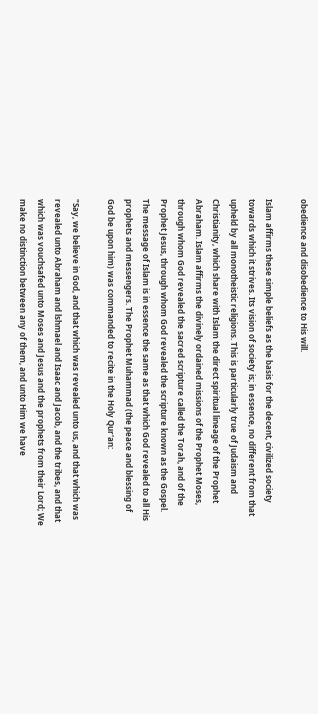obedience and disobedience to His will.

Islam affirms these simple beliefs as the basis for the decent, civilized society towards which it strives. Its vision of society is; in essence, no different from that upheld by all monotheistic religions. This is particularly true of Judaism and Christianity, which share with Islam the direct spiritual lineage of the Prophet Abraham. Islam affirms the divinely ordained missions of the Prophet Moses, through whom God revealed the sacred scripture called the Torah, and of the Prophet Jesus, through whom God revealed the scripture known as the Gospel. The message of Islam is in essence the same as that which God revealed to all His prophets and messengers. The Prophet Muhammad (the peace and blessing of God be upon him) was commanded to recite in the Holy Qur'an:

"Say, we believe in God, and that which was revealed unto us, and that which was revealed unto Abraham and lshmael and Isaac and Jacob, and the tribes, and that which was vouchsafed unto Moses and Jesus and the prophets from their Lord; We make no distinction between any of them, and unto Him we have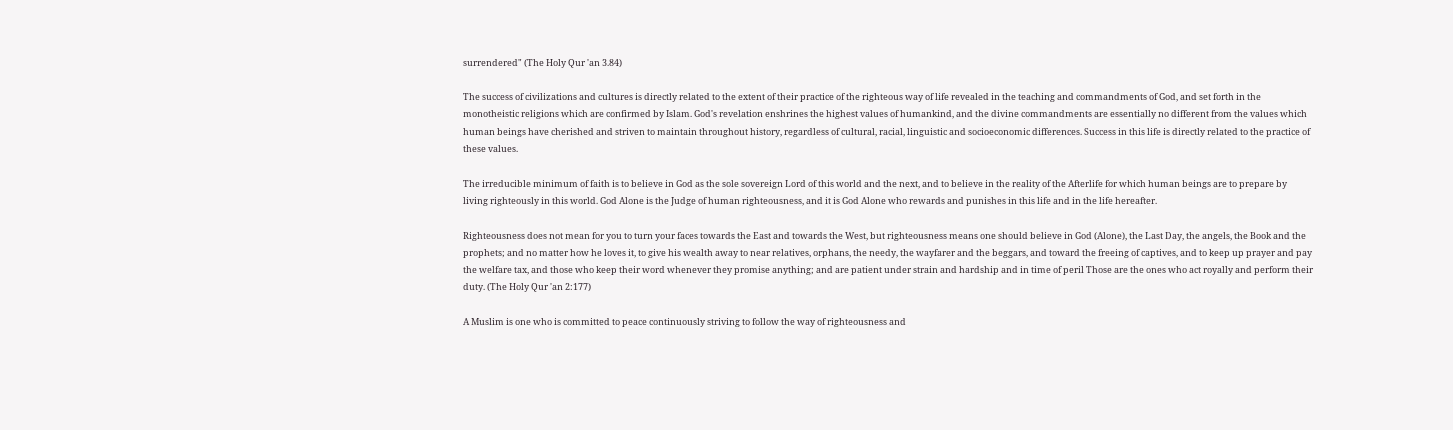surrendered" (The Holy Qur 'an 3.84)

The success of civilizations and cultures is directly related to the extent of their practice of the righteous way of life revealed in the teaching and commandments of God, and set forth in the monotheistic religions which are confirmed by Islam. God's revelation enshrines the highest values of humankind, and the divine commandments are essentially no different from the values which human beings have cherished and striven to maintain throughout history, regardless of cultural, racial, linguistic and socioeconomic differences. Success in this life is directly related to the practice of these values.

The irreducible minimum of faith is to believe in God as the sole sovereign Lord of this world and the next, and to believe in the reality of the Afterlife for which human beings are to prepare by living righteously in this world. God Alone is the Judge of human righteousness, and it is God Alone who rewards and punishes in this life and in the life hereafter.

Righteousness does not mean for you to turn your faces towards the East and towards the West, but righteousness means one should believe in God (Alone), the Last Day, the angels, the Book and the prophets; and no matter how he loves it, to give his wealth away to near relatives, orphans, the needy, the wayfarer and the beggars, and toward the freeing of captives, and to keep up prayer and pay the welfare tax, and those who keep their word whenever they promise anything; and are patient under strain and hardship and in time of peril Those are the ones who act royally and perform their duty. (The Holy Qur 'an 2:177)

A Muslim is one who is committed to peace continuously striving to follow the way of righteousness and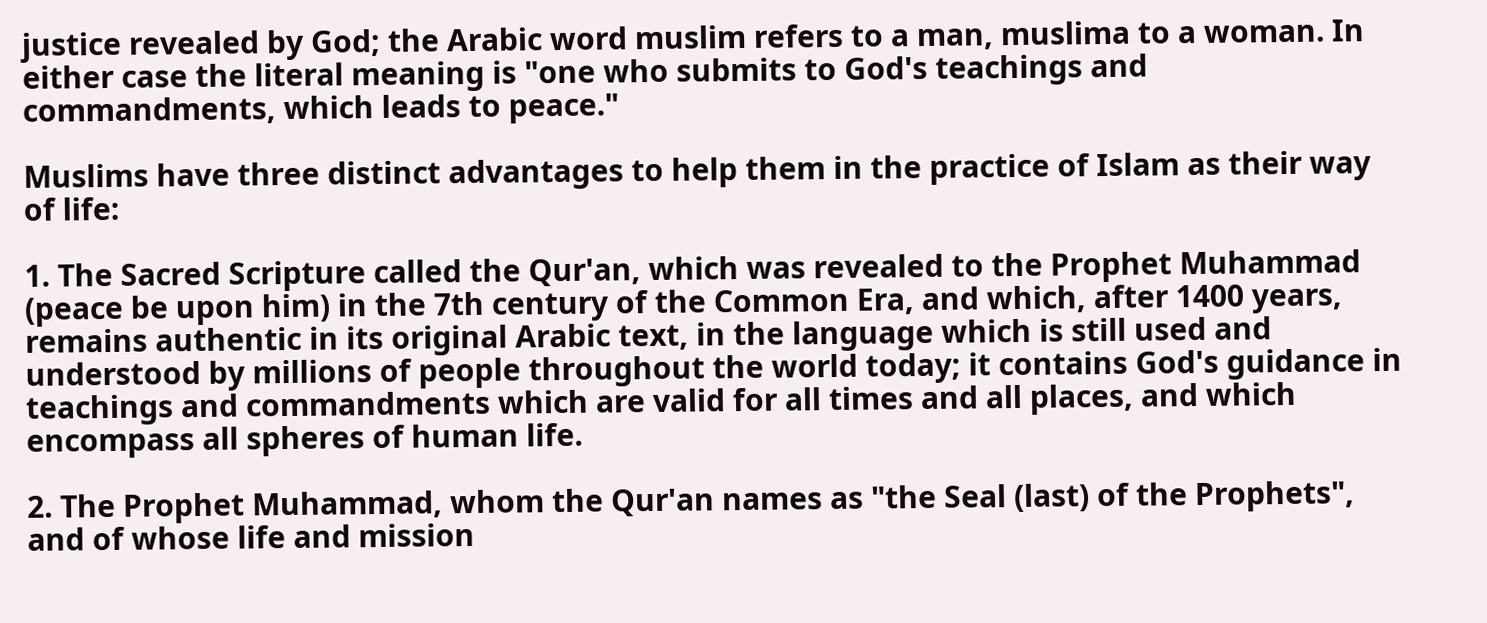justice revealed by God; the Arabic word muslim refers to a man, muslima to a woman. In either case the literal meaning is "one who submits to God's teachings and commandments, which leads to peace."

Muslims have three distinct advantages to help them in the practice of Islam as their way of life:

1. The Sacred Scripture called the Qur'an, which was revealed to the Prophet Muhammad (peace be upon him) in the 7th century of the Common Era, and which, after 1400 years, remains authentic in its original Arabic text, in the language which is still used and understood by millions of people throughout the world today; it contains God's guidance in teachings and commandments which are valid for all times and all places, and which encompass all spheres of human life.

2. The Prophet Muhammad, whom the Qur'an names as "the Seal (last) of the Prophets", and of whose life and mission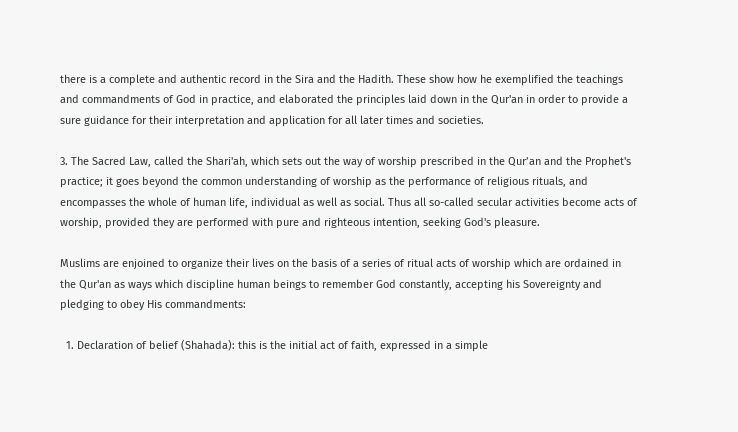there is a complete and authentic record in the Sira and the Hadith. These show how he exemplified the teachings and commandments of God in practice, and elaborated the principles laid down in the Qur'an in order to provide a sure guidance for their interpretation and application for all later times and societies.

3. The Sacred Law, called the Shari'ah, which sets out the way of worship prescribed in the Qur’an and the Prophet's practice; it goes beyond the common understanding of worship as the performance of religious rituals, and encompasses the whole of human life, individual as well as social. Thus all so-called secular activities become acts of worship, provided they are performed with pure and righteous intention, seeking God's pleasure.

Muslims are enjoined to organize their lives on the basis of a series of ritual acts of worship which are ordained in the Qur'an as ways which discipline human beings to remember God constantly, accepting his Sovereignty and pledging to obey His commandments:

  1. Declaration of belief (Shahada): this is the initial act of faith, expressed in a simple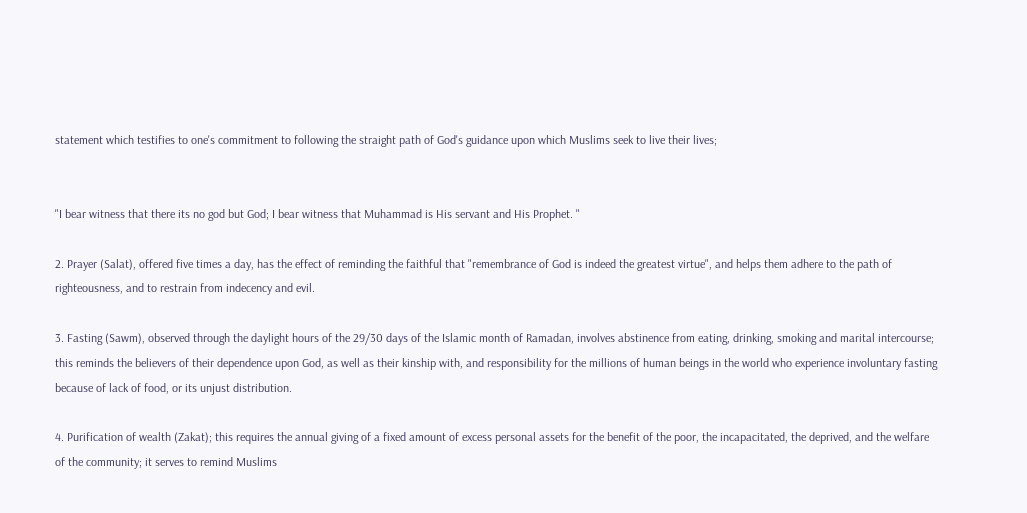statement which testifies to one's commitment to following the straight path of God's guidance upon which Muslims seek to live their lives;


"I bear witness that there its no god but God; I bear witness that Muhammad is His servant and His Prophet. "

2. Prayer (Salat), offered five times a day, has the effect of reminding the faithful that "remembrance of God is indeed the greatest virtue", and helps them adhere to the path of righteousness, and to restrain from indecency and evil.

3. Fasting (Sawm), observed through the daylight hours of the 29/30 days of the Islamic month of Ramadan, involves abstinence from eating, drinking, smoking and marital intercourse; this reminds the believers of their dependence upon God, as well as their kinship with, and responsibility for the millions of human beings in the world who experience involuntary fasting because of lack of food, or its unjust distribution.

4. Purification of wealth (Zakat); this requires the annual giving of a fixed amount of excess personal assets for the benefit of the poor, the incapacitated, the deprived, and the welfare of the community; it serves to remind Muslims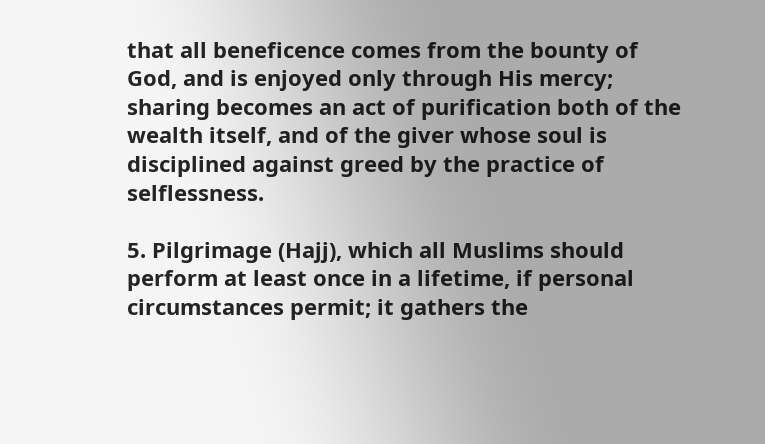that all beneficence comes from the bounty of God, and is enjoyed only through His mercy; sharing becomes an act of purification both of the wealth itself, and of the giver whose soul is disciplined against greed by the practice of selflessness.

5. Pilgrimage (Hajj), which all Muslims should perform at least once in a lifetime, if personal circumstances permit; it gathers the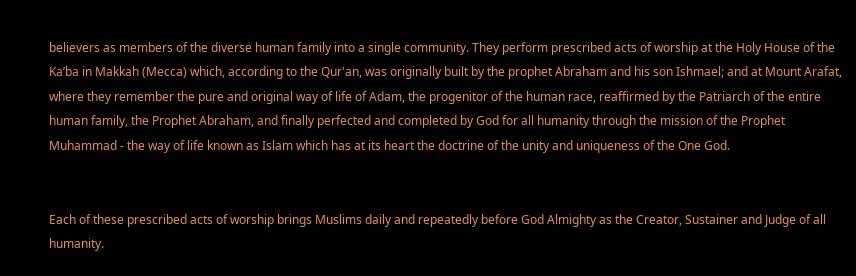believers as members of the diverse human family into a single community. They perform prescribed acts of worship at the Holy House of the Ka’ba in Makkah (Mecca) which, according to the Qur'an, was originally built by the prophet Abraham and his son Ishmael; and at Mount Arafat, where they remember the pure and original way of life of Adam, the progenitor of the human race, reaffirmed by the Patriarch of the entire human family, the Prophet Abraham, and finally perfected and completed by God for all humanity through the mission of the Prophet Muhammad - the way of life known as Islam which has at its heart the doctrine of the unity and uniqueness of the One God.


Each of these prescribed acts of worship brings Muslims daily and repeatedly before God Almighty as the Creator, Sustainer and Judge of all humanity.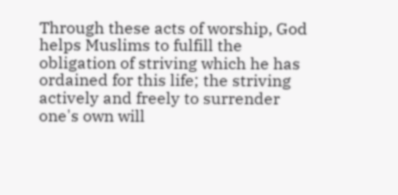Through these acts of worship, God helps Muslims to fulfill the obligation of striving which he has ordained for this life; the striving actively and freely to surrender one's own will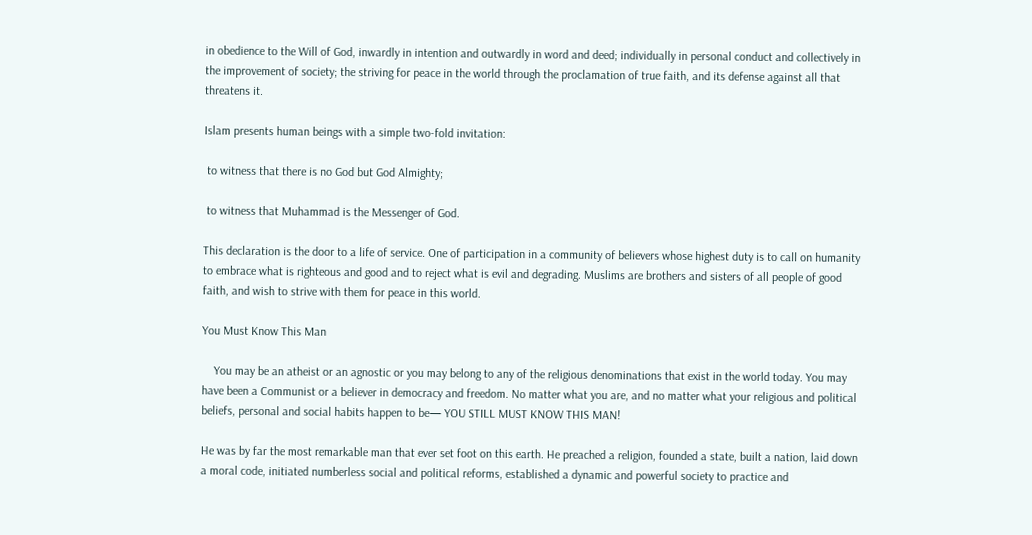in obedience to the Will of God, inwardly in intention and outwardly in word and deed; individually in personal conduct and collectively in the improvement of society; the striving for peace in the world through the proclamation of true faith, and its defense against all that threatens it.

Islam presents human beings with a simple two-fold invitation:

 to witness that there is no God but God Almighty;

 to witness that Muhammad is the Messenger of God.

This declaration is the door to a life of service. One of participation in a community of believers whose highest duty is to call on humanity to embrace what is righteous and good and to reject what is evil and degrading. Muslims are brothers and sisters of all people of good faith, and wish to strive with them for peace in this world.

You Must Know This Man

    You may be an atheist or an agnostic or you may belong to any of the religious denominations that exist in the world today. You may have been a Communist or a believer in democracy and freedom. No matter what you are, and no matter what your religious and political beliefs, personal and social habits happen to be— YOU STILL MUST KNOW THIS MAN!

He was by far the most remarkable man that ever set foot on this earth. He preached a religion, founded a state, built a nation, laid down a moral code, initiated numberless social and political reforms, established a dynamic and powerful society to practice and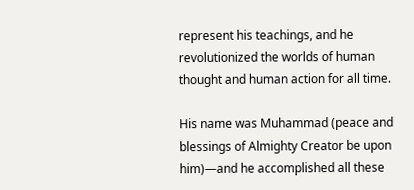represent his teachings, and he revolutionized the worlds of human thought and human action for all time.

His name was Muhammad (peace and blessings of Almighty Creator be upon him)—and he accomplished all these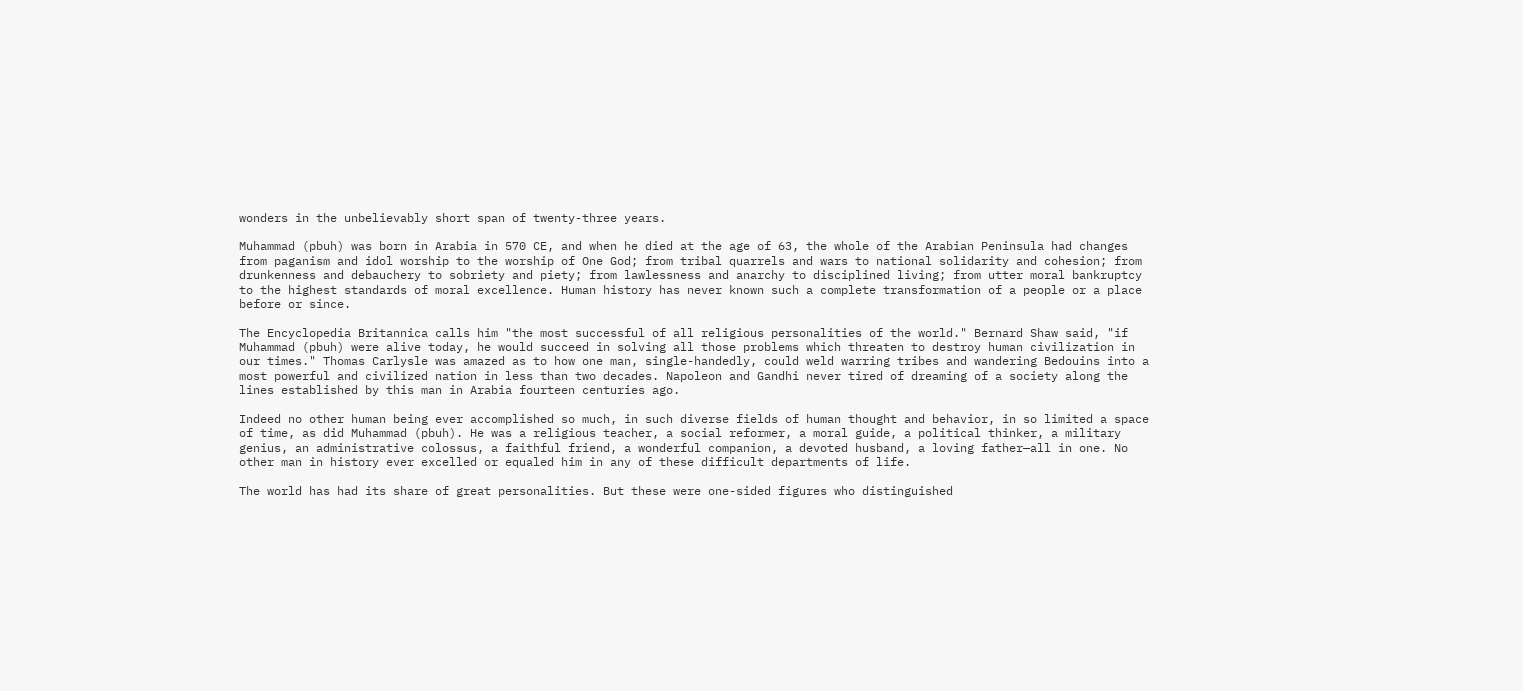wonders in the unbelievably short span of twenty-three years.

Muhammad (pbuh) was born in Arabia in 570 CE, and when he died at the age of 63, the whole of the Arabian Peninsula had changes from paganism and idol worship to the worship of One God; from tribal quarrels and wars to national solidarity and cohesion; from drunkenness and debauchery to sobriety and piety; from lawlessness and anarchy to disciplined living; from utter moral bankruptcy to the highest standards of moral excellence. Human history has never known such a complete transformation of a people or a place before or since.

The Encyclopedia Britannica calls him "the most successful of all religious personalities of the world." Bernard Shaw said, "if Muhammad (pbuh) were alive today, he would succeed in solving all those problems which threaten to destroy human civilization in our times." Thomas Carlysle was amazed as to how one man, single-handedly, could weld warring tribes and wandering Bedouins into a most powerful and civilized nation in less than two decades. Napoleon and Gandhi never tired of dreaming of a society along the lines established by this man in Arabia fourteen centuries ago.

Indeed no other human being ever accomplished so much, in such diverse fields of human thought and behavior, in so limited a space of time, as did Muhammad (pbuh). He was a religious teacher, a social reformer, a moral guide, a political thinker, a military genius, an administrative colossus, a faithful friend, a wonderful companion, a devoted husband, a loving father—all in one. No other man in history ever excelled or equaled him in any of these difficult departments of life.

The world has had its share of great personalities. But these were one-sided figures who distinguished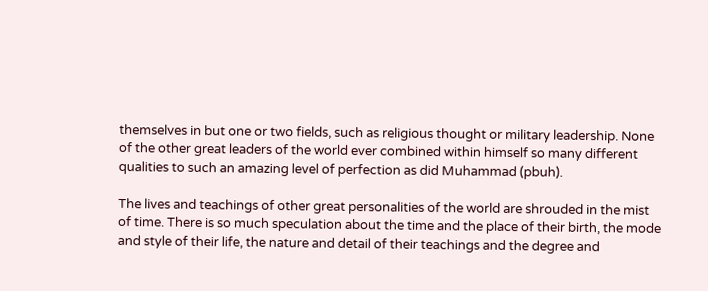themselves in but one or two fields, such as religious thought or military leadership. None of the other great leaders of the world ever combined within himself so many different qualities to such an amazing level of perfection as did Muhammad (pbuh).

The lives and teachings of other great personalities of the world are shrouded in the mist of time. There is so much speculation about the time and the place of their birth, the mode and style of their life, the nature and detail of their teachings and the degree and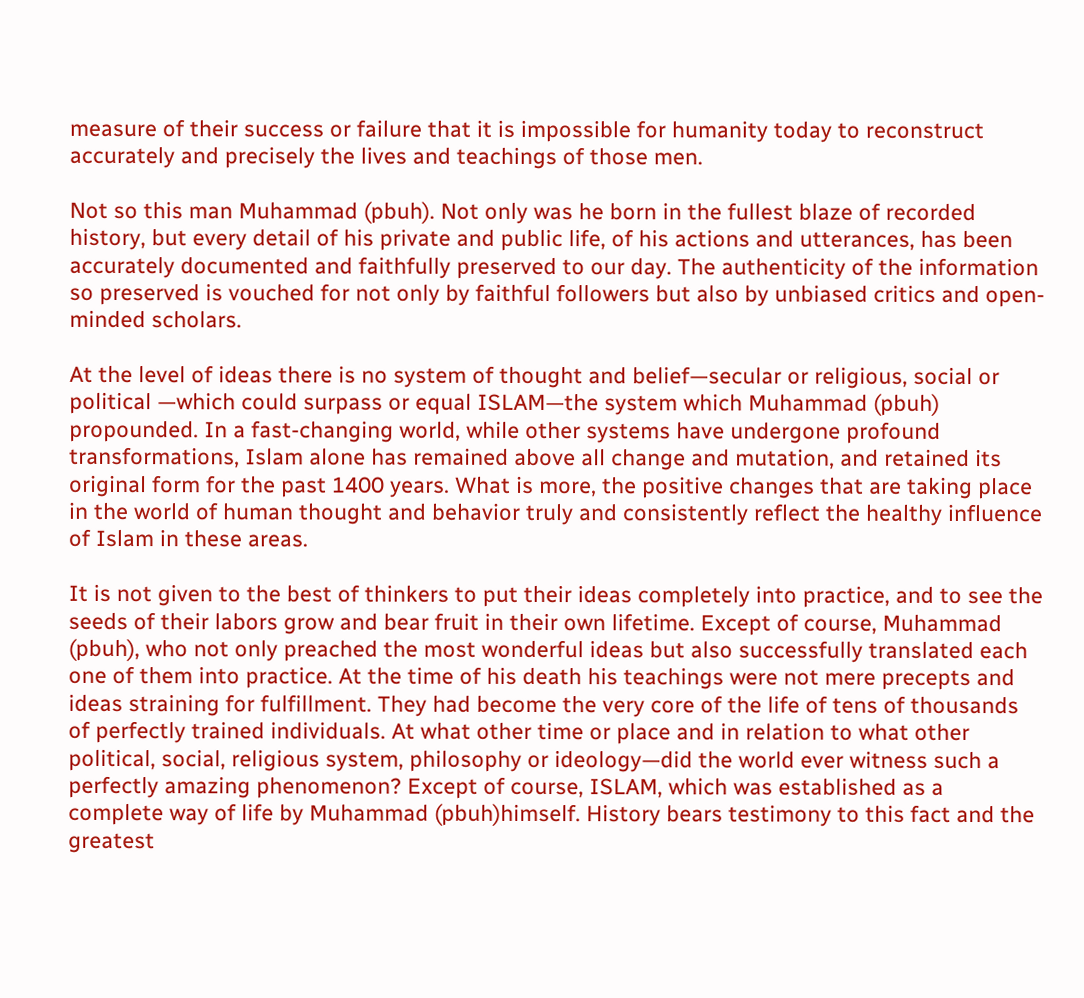measure of their success or failure that it is impossible for humanity today to reconstruct accurately and precisely the lives and teachings of those men.

Not so this man Muhammad (pbuh). Not only was he born in the fullest blaze of recorded history, but every detail of his private and public life, of his actions and utterances, has been accurately documented and faithfully preserved to our day. The authenticity of the information so preserved is vouched for not only by faithful followers but also by unbiased critics and open-minded scholars.

At the level of ideas there is no system of thought and belief—secular or religious, social or political —which could surpass or equal ISLAM—the system which Muhammad (pbuh) propounded. In a fast-changing world, while other systems have undergone profound transformations, Islam alone has remained above all change and mutation, and retained its original form for the past 1400 years. What is more, the positive changes that are taking place in the world of human thought and behavior truly and consistently reflect the healthy influence of Islam in these areas.

It is not given to the best of thinkers to put their ideas completely into practice, and to see the seeds of their labors grow and bear fruit in their own lifetime. Except of course, Muhammad (pbuh), who not only preached the most wonderful ideas but also successfully translated each one of them into practice. At the time of his death his teachings were not mere precepts and ideas straining for fulfillment. They had become the very core of the life of tens of thousands of perfectly trained individuals. At what other time or place and in relation to what other political, social, religious system, philosophy or ideology—did the world ever witness such a perfectly amazing phenomenon? Except of course, ISLAM, which was established as a complete way of life by Muhammad (pbuh)himself. History bears testimony to this fact and the greatest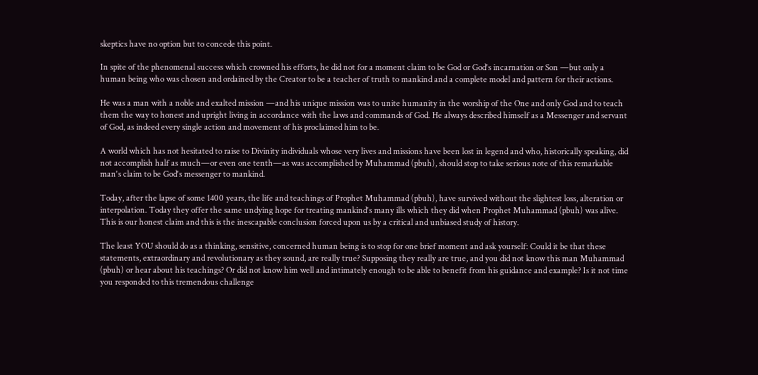skeptics have no option but to concede this point.

In spite of the phenomenal success which crowned his efforts, he did not for a moment claim to be God or God's incarnation or Son —but only a human being who was chosen and ordained by the Creator to be a teacher of truth to mankind and a complete model and pattern for their actions.

He was a man with a noble and exalted mission —and his unique mission was to unite humanity in the worship of the One and only God and to teach them the way to honest and upright living in accordance with the laws and commands of God. He always described himself as a Messenger and servant of God, as indeed every single action and movement of his proclaimed him to be.

A world which has not hesitated to raise to Divinity individuals whose very lives and missions have been lost in legend and who, historically speaking, did not accomplish half as much—or even one tenth—as was accomplished by Muhammad (pbuh), should stop to take serious note of this remarkable man's claim to be God's messenger to mankind.

Today, after the lapse of some 1400 years, the life and teachings of Prophet Muhammad (pbuh), have survived without the slightest loss, alteration or interpolation. Today they offer the same undying hope for treating mankind's many ills which they did when Prophet Muhammad (pbuh) was alive. This is our honest claim and this is the inescapable conclusion forced upon us by a critical and unbiased study of history.

The least YOU should do as a thinking, sensitive, concerned human being is to stop for one brief moment and ask yourself: Could it be that these statements, extraordinary and revolutionary as they sound, are really true? Supposing they really are true, and you did not know this man Muhammad (pbuh) or hear about his teachings? Or did not know him well and intimately enough to be able to benefit from his guidance and example? Is it not time you responded to this tremendous challenge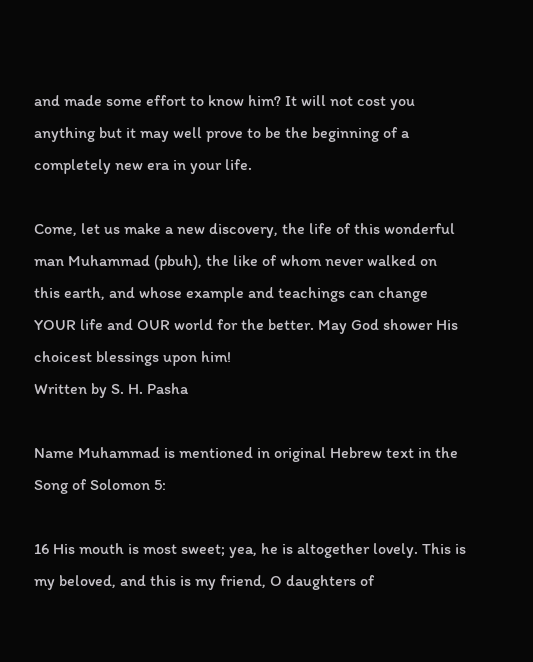and made some effort to know him? It will not cost you anything but it may well prove to be the beginning of a completely new era in your life.

Come, let us make a new discovery, the life of this wonderful man Muhammad (pbuh), the like of whom never walked on this earth, and whose example and teachings can change YOUR life and OUR world for the better. May God shower His choicest blessings upon him!
Written by S. H. Pasha

Name Muhammad is mentioned in original Hebrew text in the Song of Solomon 5:

16 His mouth is most sweet; yea, he is altogether lovely. This is my beloved, and this is my friend, O daughters of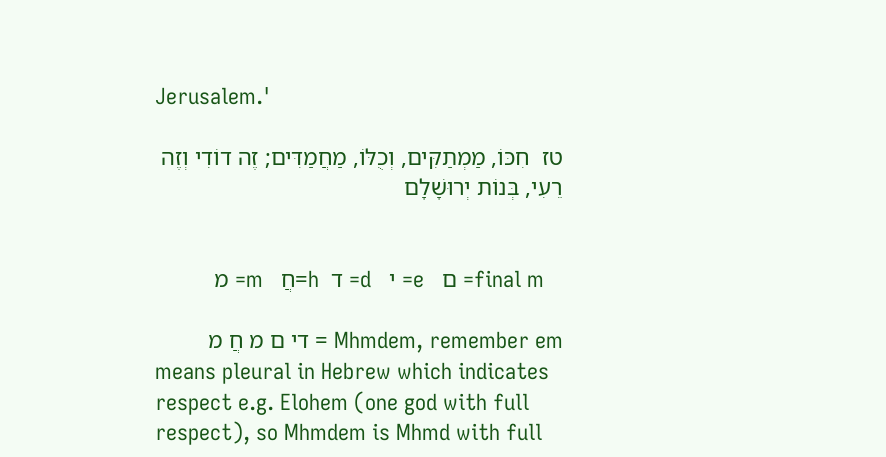Jerusalem.'

טז  חִכּוֹ, מַמְתַקִּים, וְכֻלּוֹ, מַחֲמַדִּים; זֶה דוֹדִי וְזֶה רֵעִי, בְּנוֹת יְרוּשָׁלִָם


          מ =m   חֲ=h  ד =d   י =e   ם =final m

         די ם מ חֲ מ = Mhmdem, remember em means pleural in Hebrew which indicates respect e.g. Elohem (one god with full respect), so Mhmdem is Mhmd with full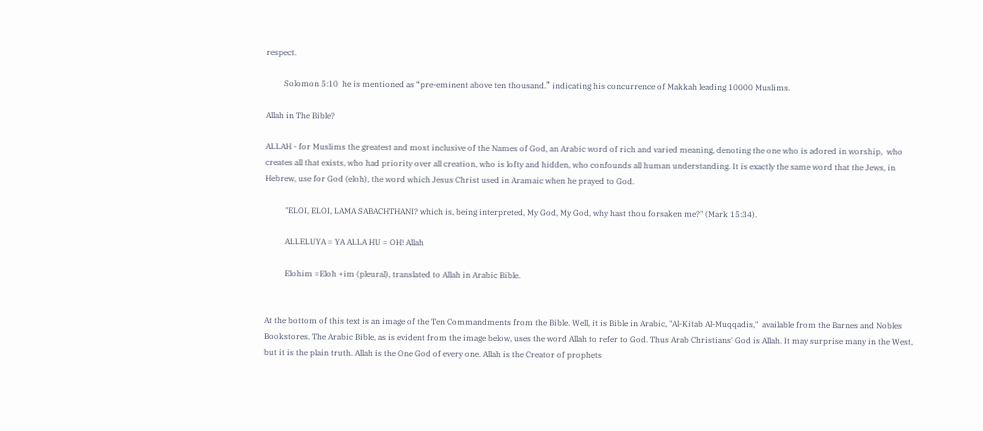respect.

         Solomon 5:10  he is mentioned as “pre-eminent above ten thousand.” indicating his concurrence of Makkah leading 10000 Muslims.

Allah in The Bible?

ALLAH - for Muslims the greatest and most inclusive of the Names of God, an Arabic word of rich and varied meaning, denoting the one who is adored in worship,  who creates all that exists, who had priority over all creation, who is lofty and hidden, who confounds all human understanding. It is exactly the same word that the Jews, in Hebrew, use for God (eloh), the word which Jesus Christ used in Aramaic when he prayed to God.

          "ELOI, ELOI, LAMA SABACHTHANI? which is, being interpreted, My God, My God, why hast thou forsaken me?" (Mark 15:34).

          ALLELUYA = YA ALLA HU = OH! Allah

          Elohim =Eloh +im (pleural), translated to Allah in Arabic Bible.


At the bottom of this text is an image of the Ten Commandments from the Bible. Well, it is Bible in Arabic, "Al-Kitab Al-Muqqadis,"  available from the Barnes and Nobles Bookstores. The Arabic Bible, as is evident from the image below, uses the word Allah to refer to God. Thus Arab Christians' God is Allah. It may surprise many in the West, but it is the plain truth. Allah is the One God of every one. Allah is the Creator of prophets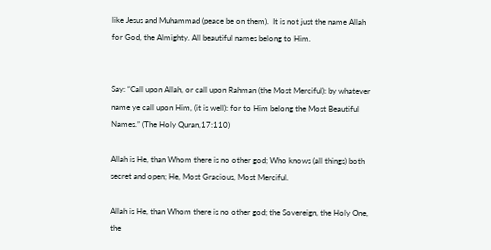like Jesus and Muhammad (peace be on them).  It is not just the name Allah for God, the Almighty. All beautiful names belong to Him.


Say: “Call upon Allah, or call upon Rahman (the Most Merciful): by whatever name ye call upon Him, (it is well): for to Him belong the Most Beautiful Names.” (The Holy Quran,17:110)

Allah is He, than Whom there is no other god; Who knows (all things) both secret and open; He, Most Gracious, Most Merciful.

Allah is He, than Whom there is no other god; the Sovereign, the Holy One, the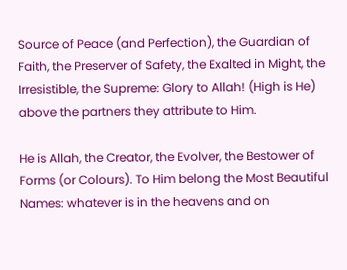Source of Peace (and Perfection), the Guardian of Faith, the Preserver of Safety, the Exalted in Might, the Irresistible, the Supreme: Glory to Allah! (High is He) above the partners they attribute to Him.

He is Allah, the Creator, the Evolver, the Bestower of Forms (or Colours). To Him belong the Most Beautiful Names: whatever is in the heavens and on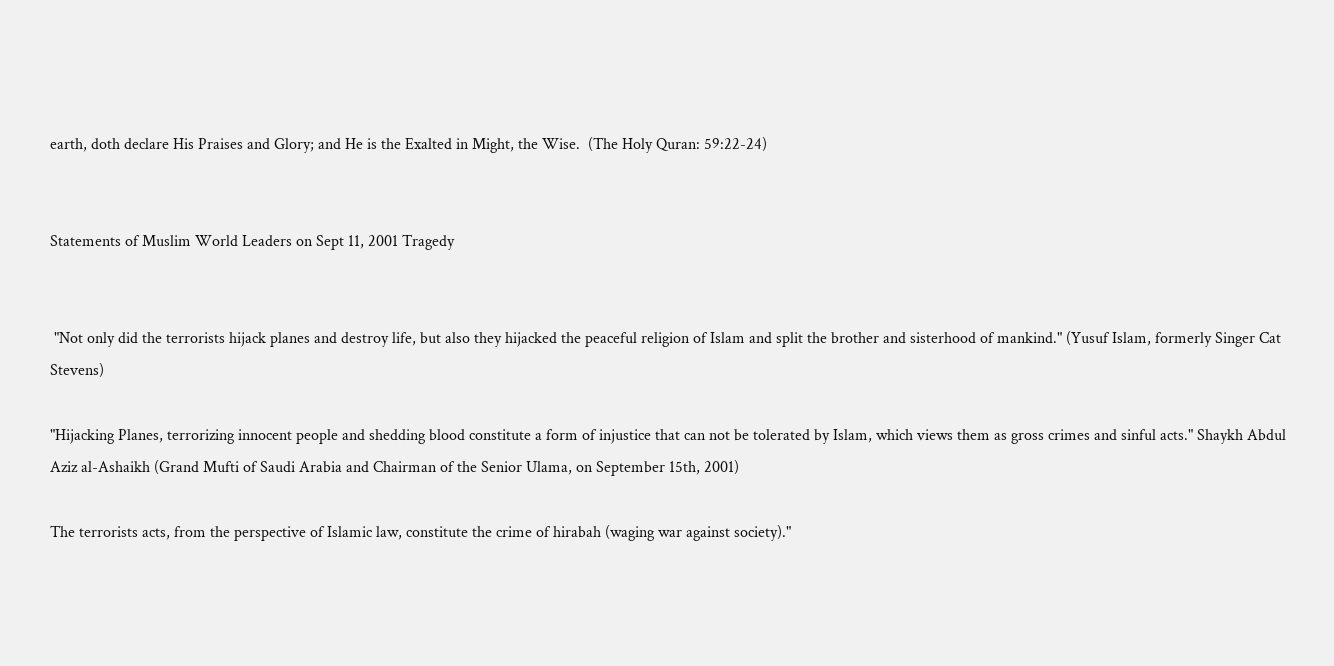earth, doth declare His Praises and Glory; and He is the Exalted in Might, the Wise.  (The Holy Quran: 59:22-24)


Statements of Muslim World Leaders on Sept 11, 2001 Tragedy


 "Not only did the terrorists hijack planes and destroy life, but also they hijacked the peaceful religion of Islam and split the brother and sisterhood of mankind." (Yusuf Islam, formerly Singer Cat Stevens)

"Hijacking Planes, terrorizing innocent people and shedding blood constitute a form of injustice that can not be tolerated by Islam, which views them as gross crimes and sinful acts." Shaykh Abdul Aziz al-Ashaikh (Grand Mufti of Saudi Arabia and Chairman of the Senior Ulama, on September 15th, 2001)

The terrorists acts, from the perspective of Islamic law, constitute the crime of hirabah (waging war against society)."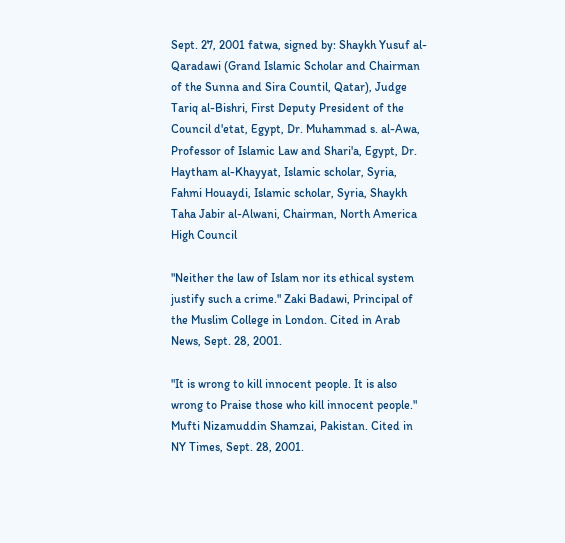Sept. 27, 2001 fatwa, signed by: Shaykh Yusuf al-Qaradawi (Grand Islamic Scholar and Chairman of the Sunna and Sira Countil, Qatar), Judge Tariq al-Bishri, First Deputy President of the Council d'etat, Egypt, Dr. Muhammad s. al-Awa, Professor of Islamic Law and Shari'a, Egypt, Dr. Haytham al-Khayyat, Islamic scholar, Syria, Fahmi Houaydi, Islamic scholar, Syria, Shaykh Taha Jabir al-Alwani, Chairman, North America High Council

"Neither the law of Islam nor its ethical system justify such a crime." Zaki Badawi, Principal of the Muslim College in London. Cited in Arab News, Sept. 28, 2001.

"It is wrong to kill innocent people. It is also wrong to Praise those who kill innocent people." Mufti Nizamuddin Shamzai, Pakistan. Cited in NY Times, Sept. 28, 2001.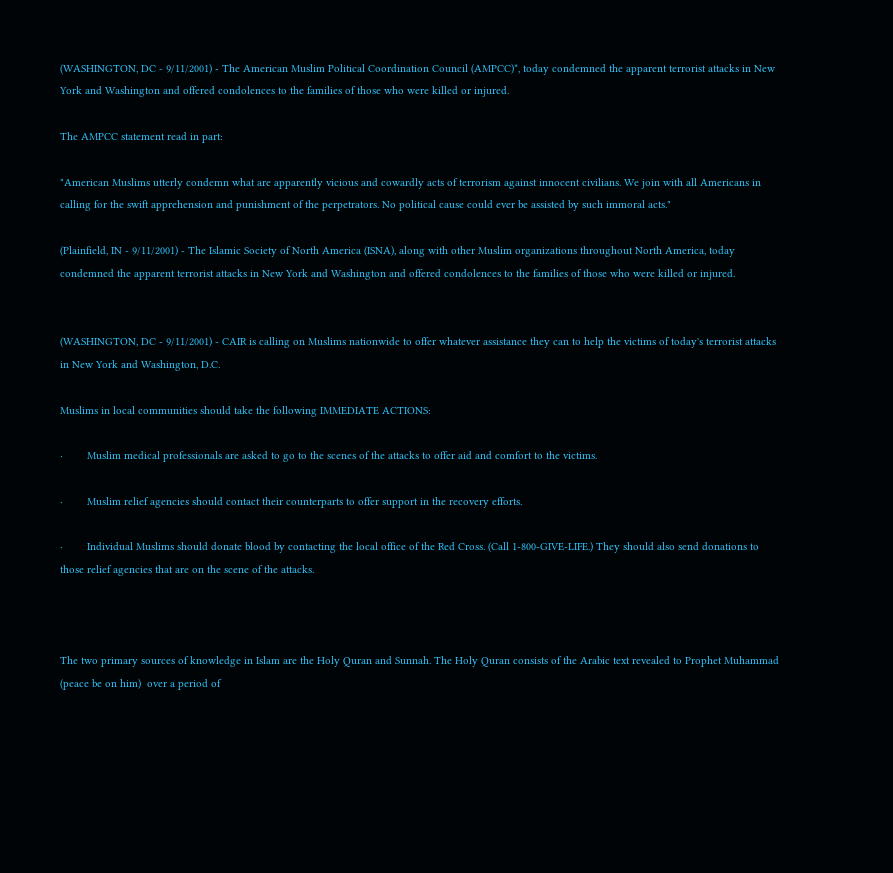(WASHINGTON, DC - 9/11/2001) - The American Muslim Political Coordination Council (AMPCC)*, today condemned the apparent terrorist attacks in New York and Washington and offered condolences to the families of those who were killed or injured.

The AMPCC statement read in part:

"American Muslims utterly condemn what are apparently vicious and cowardly acts of terrorism against innocent civilians. We join with all Americans in calling for the swift apprehension and punishment of the perpetrators. No political cause could ever be assisted by such immoral acts."

(Plainfield, IN - 9/11/2001) - The Islamic Society of North America (ISNA), along with other Muslim organizations throughout North America, today condemned the apparent terrorist attacks in New York and Washington and offered condolences to the families of those who were killed or injured.


(WASHINGTON, DC - 9/11/2001) - CAIR is calling on Muslims nationwide to offer whatever assistance they can to help the victims of today's terrorist attacks in New York and Washington, D.C.

Muslims in local communities should take the following IMMEDIATE ACTIONS:

·        Muslim medical professionals are asked to go to the scenes of the attacks to offer aid and comfort to the victims.

·        Muslim relief agencies should contact their counterparts to offer support in the recovery efforts.

·        Individual Muslims should donate blood by contacting the local office of the Red Cross. (Call 1-800-GIVE-LIFE.) They should also send donations to those relief agencies that are on the scene of the attacks.



The two primary sources of knowledge in Islam are the Holy Quran and Sunnah. The Holy Quran consists of the Arabic text revealed to Prophet Muhammad (peace be on him)  over a period of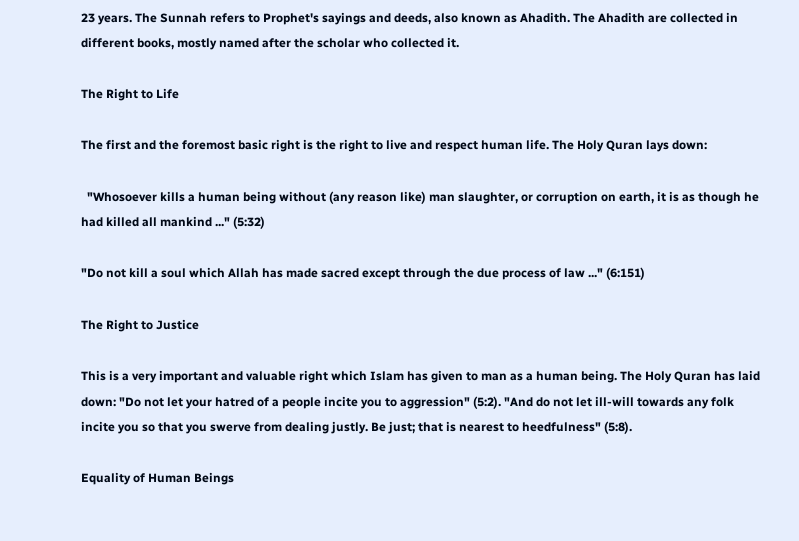23 years. The Sunnah refers to Prophet's sayings and deeds, also known as Ahadith. The Ahadith are collected in different books, mostly named after the scholar who collected it.

The Right to Life

The first and the foremost basic right is the right to live and respect human life. The Holy Quran lays down:

  "Whosoever kills a human being without (any reason like) man slaughter, or corruption on earth, it is as though he had killed all mankind ..." (5:32)

"Do not kill a soul which Allah has made sacred except through the due process of law ..." (6:151)

The Right to Justice

This is a very important and valuable right which Islam has given to man as a human being. The Holy Quran has laid down: "Do not let your hatred of a people incite you to aggression" (5:2). "And do not let ill-will towards any folk incite you so that you swerve from dealing justly. Be just; that is nearest to heedfulness" (5:8).

Equality of Human Beings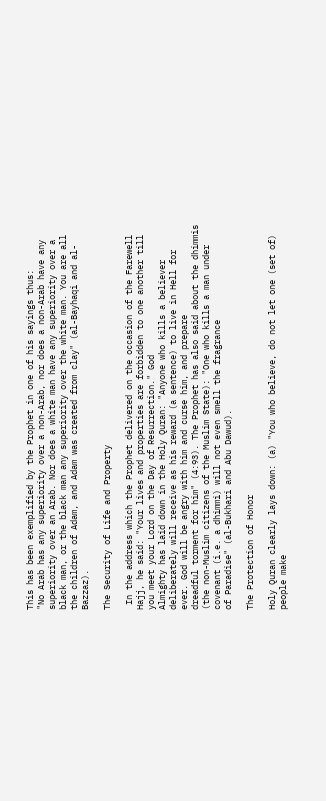This has been exemplified by the Prophet in one of his sayings thus:
"No Arab has any superiority over a non-Arab, nor does a non-Arab have any superiority over an Arab. Nor does a white man have any superiority over a black man, or the black man any superiority over the white man. You are all the children of Adam, and Adam was created from clay" (al-Bayhaqi and al-Bazzaz).

The Security of Life and Property

 In the address which the Prophet delivered on the occasion of the Farewell Hajj, he said: "Your lives and properties are forbidden to one another till you meet your Lord on the Day of Resurrection." God
Almighty has laid down in the Holy Quran: "Anyone who kills a believer deliberately will receive as his reward (a sentence) to live in Hell for ever. God will be angry with him and curse him, and prepare
dreadful torment for him" (4:93). The Prophet has also said about the dhimmis (the non-Muslim citizens of the Muslim State): "One who kills a man under covenant (i.e. a dhimmi) will not even smell the fragrance
of Paradise" (al-Bukhari and Abu Dawud).

The Protection of Honor

Holy Quran clearly lays down: (a) "You who believe, do not let one (set of) people make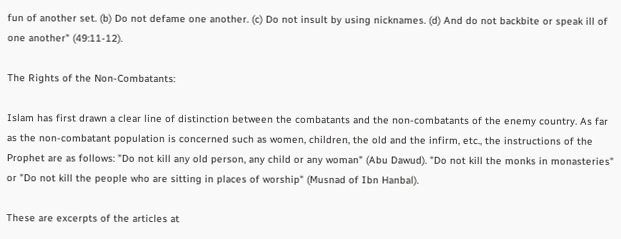fun of another set. (b) Do not defame one another. (c) Do not insult by using nicknames. (d) And do not backbite or speak ill of one another" (49:11-12).

The Rights of the Non-Combatants:

Islam has first drawn a clear line of distinction between the combatants and the non-combatants of the enemy country. As far as the non-combatant population is concerned such as women, children, the old and the infirm, etc., the instructions of the Prophet are as follows: "Do not kill any old person, any child or any woman" (Abu Dawud). "Do not kill the monks in monasteries" or "Do not kill the people who are sitting in places of worship" (Musnad of Ibn Hanbal).

These are excerpts of the articles at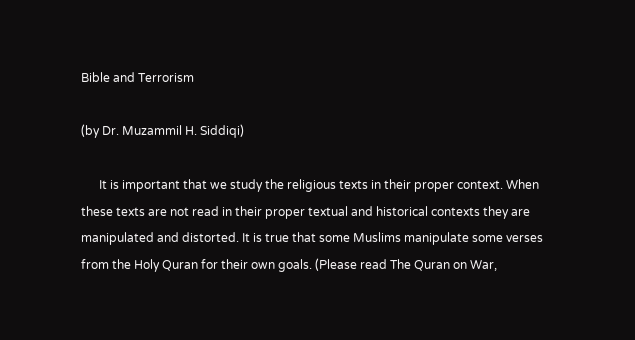Bible and Terrorism

(by Dr. Muzammil H. Siddiqi)

      It is important that we study the religious texts in their proper context. When these texts are not read in their proper textual and historical contexts they are manipulated and distorted. It is true that some Muslims manipulate some verses from the Holy Quran for their own goals. (Please read The Quran on War,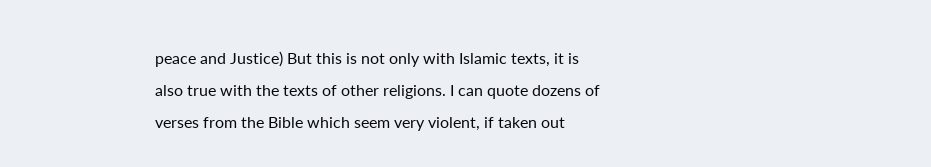peace and Justice) But this is not only with Islamic texts, it is also true with the texts of other religions. I can quote dozens of verses from the Bible which seem very violent, if taken out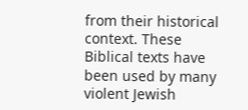from their historical context. These Biblical texts have been used by many violent Jewish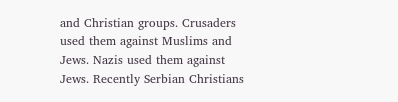and Christian groups. Crusaders used them against Muslims and Jews. Nazis used them against Jews. Recently Serbian Christians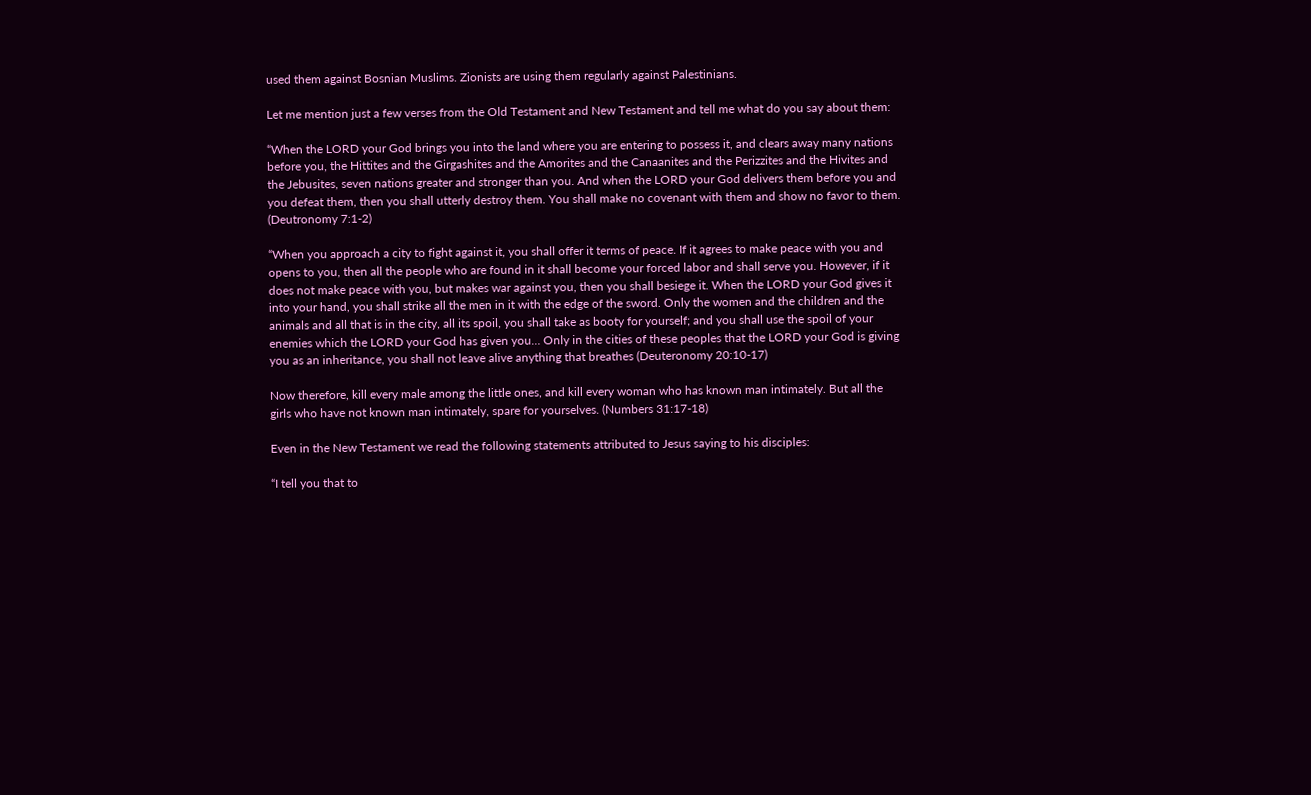used them against Bosnian Muslims. Zionists are using them regularly against Palestinians.

Let me mention just a few verses from the Old Testament and New Testament and tell me what do you say about them:

“When the LORD your God brings you into the land where you are entering to possess it, and clears away many nations before you, the Hittites and the Girgashites and the Amorites and the Canaanites and the Perizzites and the Hivites and the Jebusites, seven nations greater and stronger than you. And when the LORD your God delivers them before you and you defeat them, then you shall utterly destroy them. You shall make no covenant with them and show no favor to them. (Deutronomy 7:1-2)

“When you approach a city to fight against it, you shall offer it terms of peace. If it agrees to make peace with you and opens to you, then all the people who are found in it shall become your forced labor and shall serve you. However, if it does not make peace with you, but makes war against you, then you shall besiege it. When the LORD your God gives it into your hand, you shall strike all the men in it with the edge of the sword. Only the women and the children and the animals and all that is in the city, all its spoil, you shall take as booty for yourself; and you shall use the spoil of your enemies which the LORD your God has given you… Only in the cities of these peoples that the LORD your God is giving you as an inheritance, you shall not leave alive anything that breathes (Deuteronomy 20:10-17)

Now therefore, kill every male among the little ones, and kill every woman who has known man intimately. But all the girls who have not known man intimately, spare for yourselves. (Numbers 31:17-18)

Even in the New Testament we read the following statements attributed to Jesus saying to his disciples:

“I tell you that to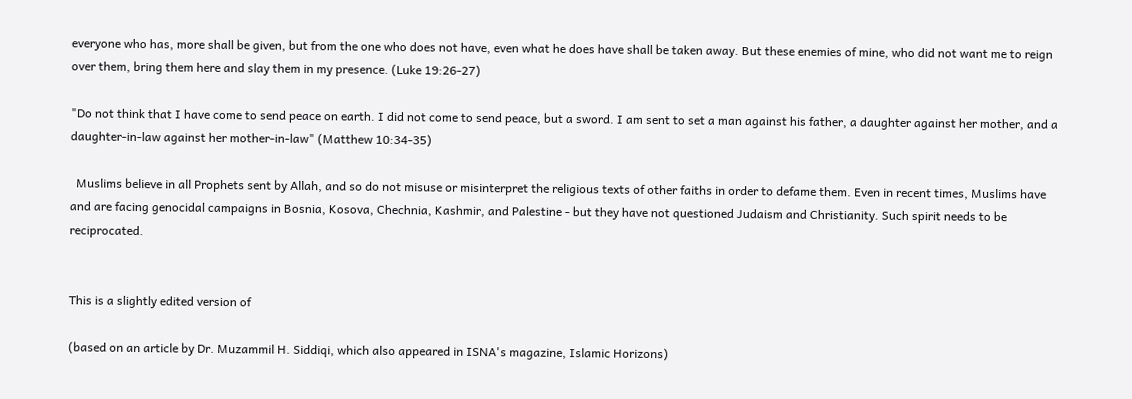everyone who has, more shall be given, but from the one who does not have, even what he does have shall be taken away. But these enemies of mine, who did not want me to reign over them, bring them here and slay them in my presence. (Luke 19:26-27)

"Do not think that I have come to send peace on earth. I did not come to send peace, but a sword. I am sent to set a man against his father, a daughter against her mother, and a daughter-in-law against her mother-in-law" (Matthew 10:34-35)

  Muslims believe in all Prophets sent by Allah, and so do not misuse or misinterpret the religious texts of other faiths in order to defame them. Even in recent times, Muslims have and are facing genocidal campaigns in Bosnia, Kosova, Chechnia, Kashmir, and Palestine - but they have not questioned Judaism and Christianity. Such spirit needs to be reciprocated.


This is a slightly edited version of

(based on an article by Dr. Muzammil H. Siddiqi, which also appeared in ISNA's magazine, Islamic Horizons)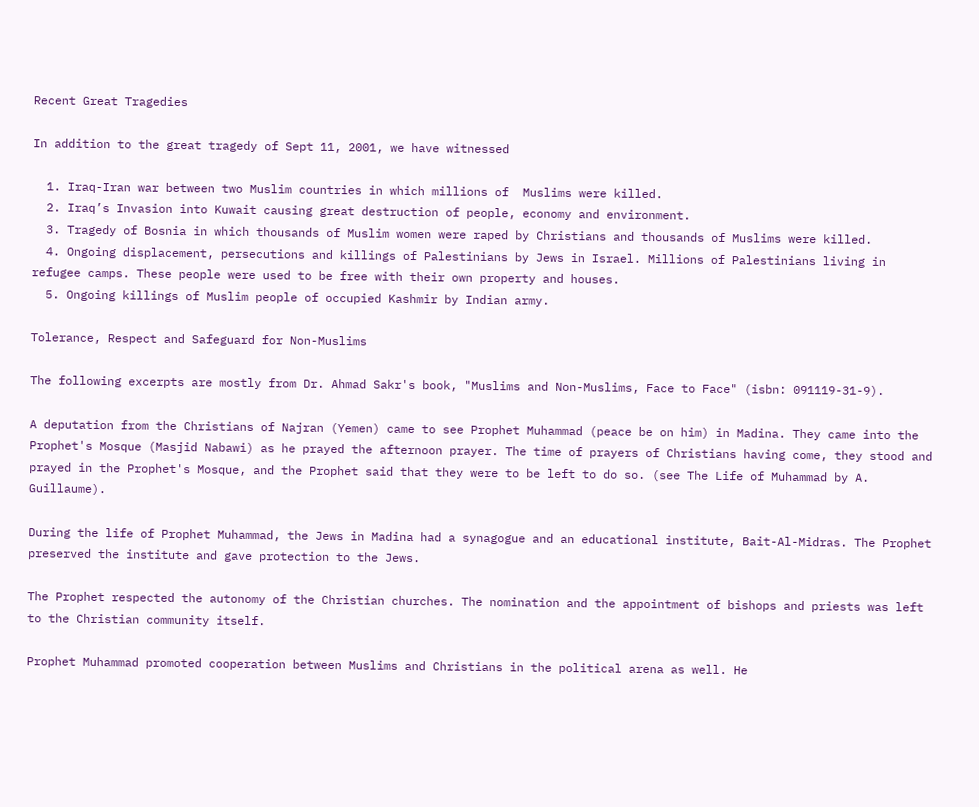Recent Great Tragedies

In addition to the great tragedy of Sept 11, 2001, we have witnessed

  1. Iraq-Iran war between two Muslim countries in which millions of  Muslims were killed.
  2. Iraq’s Invasion into Kuwait causing great destruction of people, economy and environment.
  3. Tragedy of Bosnia in which thousands of Muslim women were raped by Christians and thousands of Muslims were killed.
  4. Ongoing displacement, persecutions and killings of Palestinians by Jews in Israel. Millions of Palestinians living in refugee camps. These people were used to be free with their own property and houses.
  5. Ongoing killings of Muslim people of occupied Kashmir by Indian army.

Tolerance, Respect and Safeguard for Non-Muslims

The following excerpts are mostly from Dr. Ahmad Sakr's book, "Muslims and Non-Muslims, Face to Face" (isbn: 091119-31-9).

A deputation from the Christians of Najran (Yemen) came to see Prophet Muhammad (peace be on him) in Madina. They came into the Prophet's Mosque (Masjid Nabawi) as he prayed the afternoon prayer. The time of prayers of Christians having come, they stood and prayed in the Prophet's Mosque, and the Prophet said that they were to be left to do so. (see The Life of Muhammad by A. Guillaume).

During the life of Prophet Muhammad, the Jews in Madina had a synagogue and an educational institute, Bait-Al-Midras. The Prophet preserved the institute and gave protection to the Jews.

The Prophet respected the autonomy of the Christian churches. The nomination and the appointment of bishops and priests was left to the Christian community itself.

Prophet Muhammad promoted cooperation between Muslims and Christians in the political arena as well. He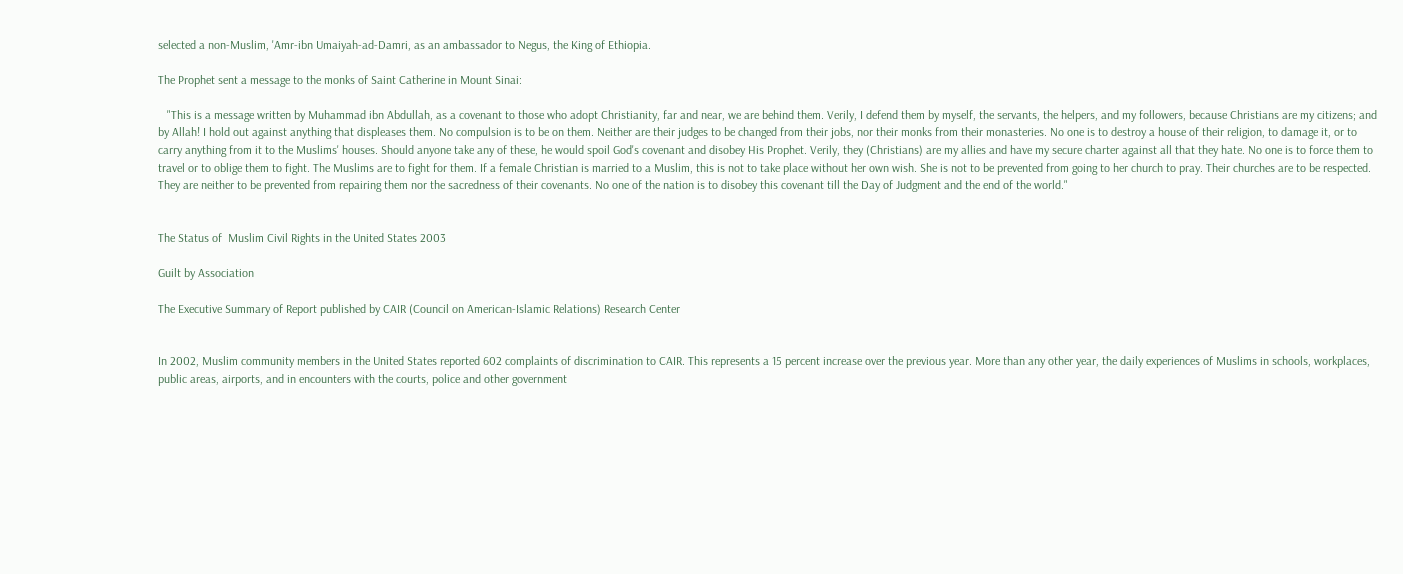selected a non-Muslim, 'Amr-ibn Umaiyah-ad-Damri, as an ambassador to Negus, the King of Ethiopia.

The Prophet sent a message to the monks of Saint Catherine in Mount Sinai:

   "This is a message written by Muhammad ibn Abdullah, as a covenant to those who adopt Christianity, far and near, we are behind them. Verily, I defend them by myself, the servants, the helpers, and my followers, because Christians are my citizens; and by Allah! I hold out against anything that displeases them. No compulsion is to be on them. Neither are their judges to be changed from their jobs, nor their monks from their monasteries. No one is to destroy a house of their religion, to damage it, or to carry anything from it to the Muslims' houses. Should anyone take any of these, he would spoil God's covenant and disobey His Prophet. Verily, they (Christians) are my allies and have my secure charter against all that they hate. No one is to force them to travel or to oblige them to fight. The Muslims are to fight for them. If a female Christian is married to a Muslim, this is not to take place without her own wish. She is not to be prevented from going to her church to pray. Their churches are to be respected. They are neither to be prevented from repairing them nor the sacredness of their covenants. No one of the nation is to disobey this covenant till the Day of Judgment and the end of the world."


The Status of  Muslim Civil Rights in the United States 2003

Guilt by Association

The Executive Summary of Report published by CAIR (Council on American-Islamic Relations) Research Center


In 2002, Muslim community members in the United States reported 602 complaints of discrimination to CAIR. This represents a 15 percent increase over the previous year. More than any other year, the daily experiences of Muslims in schools, workplaces, public areas, airports, and in encounters with the courts, police and other government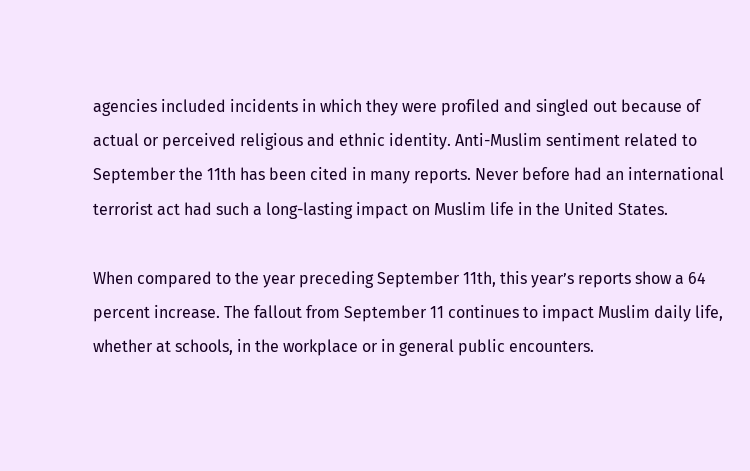agencies included incidents in which they were profiled and singled out because of actual or perceived religious and ethnic identity. Anti-Muslim sentiment related to September the 11th has been cited in many reports. Never before had an international terrorist act had such a long-lasting impact on Muslim life in the United States.

When compared to the year preceding September 11th, this year’s reports show a 64 percent increase. The fallout from September 11 continues to impact Muslim daily life, whether at schools, in the workplace or in general public encounters.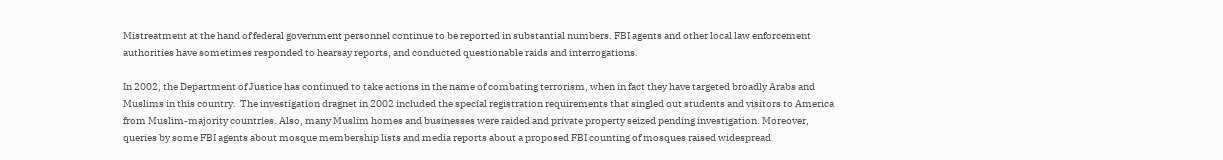Mistreatment at the hand of federal government personnel continue to be reported in substantial numbers. FBI agents and other local law enforcement authorities have sometimes responded to hearsay reports, and conducted questionable raids and interrogations.

In 2002, the Department of Justice has continued to take actions in the name of combating terrorism, when in fact they have targeted broadly Arabs and Muslims in this country.  The investigation dragnet in 2002 included the special registration requirements that singled out students and visitors to America from Muslim-majority countries. Also, many Muslim homes and businesses were raided and private property seized pending investigation. Moreover, queries by some FBI agents about mosque membership lists and media reports about a proposed FBI counting of mosques raised widespread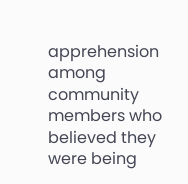apprehension among community members who believed they were being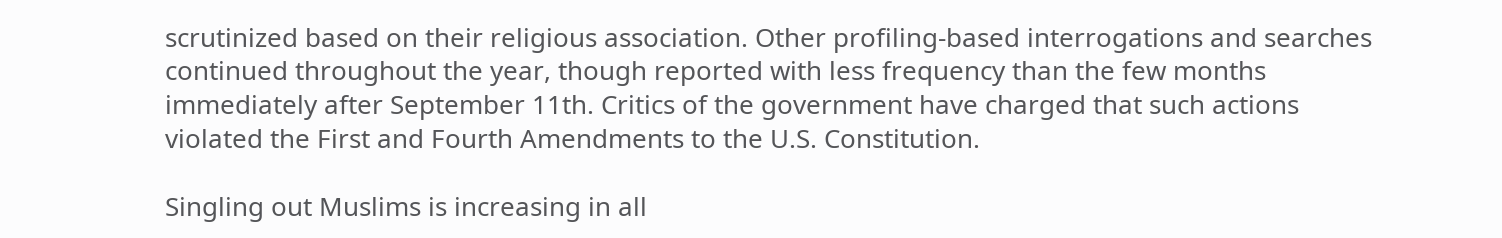scrutinized based on their religious association. Other profiling-based interrogations and searches continued throughout the year, though reported with less frequency than the few months immediately after September 11th. Critics of the government have charged that such actions violated the First and Fourth Amendments to the U.S. Constitution.

Singling out Muslims is increasing in all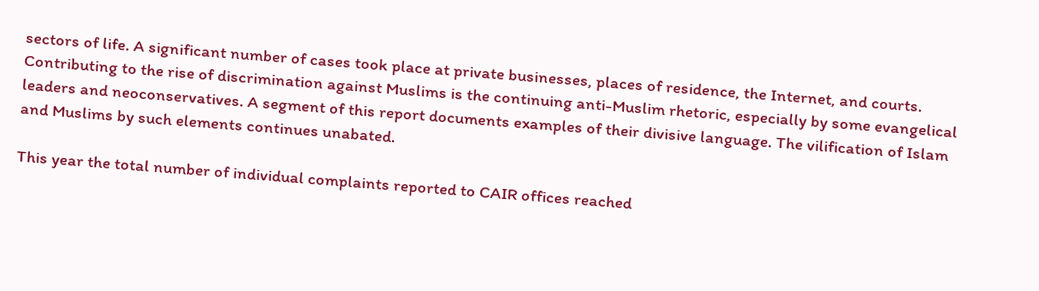sectors of life. A significant number of cases took place at private businesses, places of residence, the Internet, and courts. Contributing to the rise of discrimination against Muslims is the continuing anti-Muslim rhetoric, especially by some evangelical leaders and neoconservatives. A segment of this report documents examples of their divisive language. The vilification of Islam and Muslims by such elements continues unabated.

This year the total number of individual complaints reported to CAIR offices reached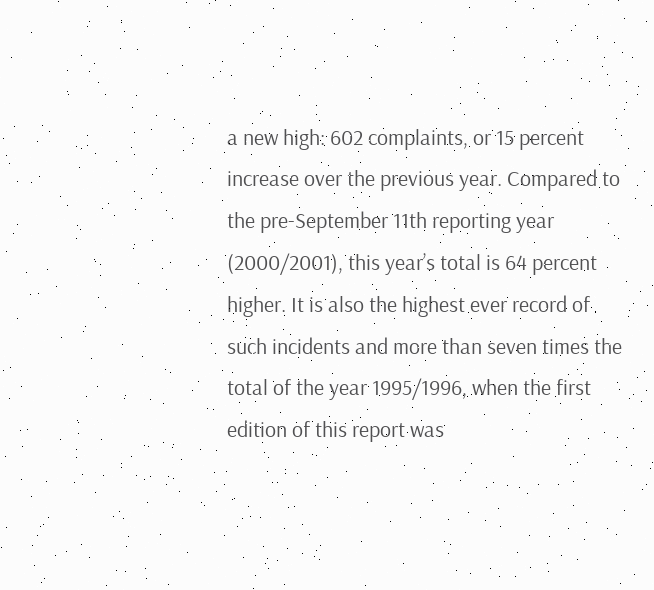a new high: 602 complaints, or 15 percent increase over the previous year. Compared to the pre-September 11th reporting year (2000/2001), this year’s total is 64 percent higher. It is also the highest ever record of such incidents and more than seven times the total of the year 1995/1996, when the first edition of this report was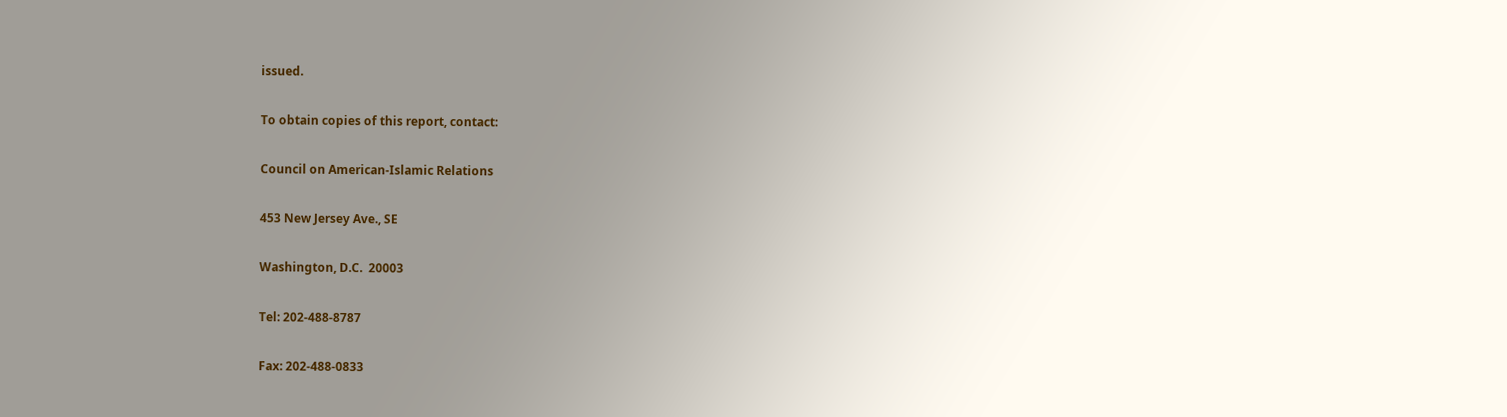issued.

To obtain copies of this report, contact:

Council on American-Islamic Relations

453 New Jersey Ave., SE

Washington, D.C.  20003

Tel: 202-488-8787

Fax: 202-488-0833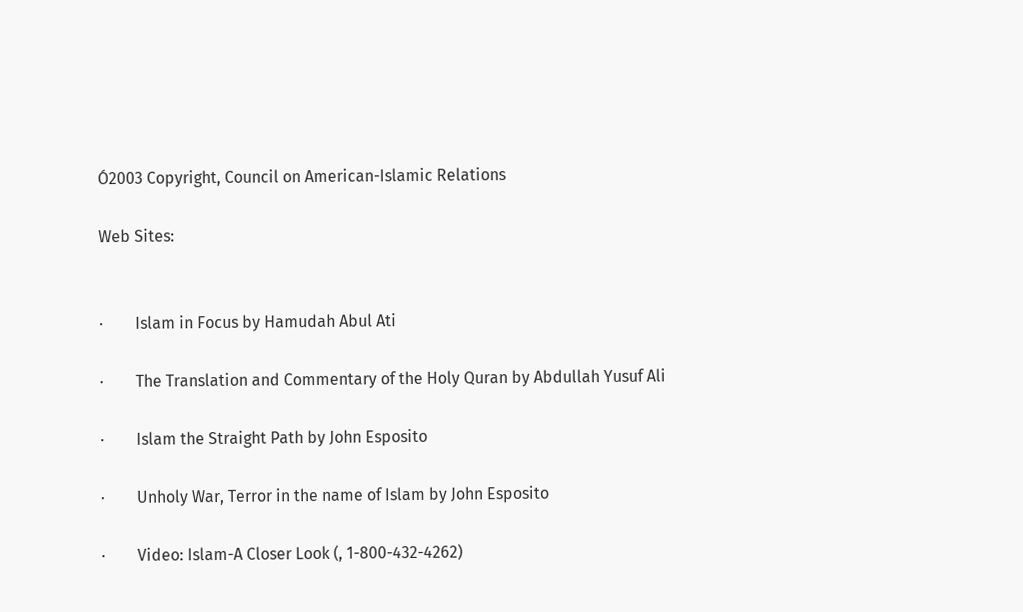Ó2003 Copyright, Council on American-Islamic Relations

Web Sites:


·        Islam in Focus by Hamudah Abul Ati

·        The Translation and Commentary of the Holy Quran by Abdullah Yusuf Ali

·        Islam the Straight Path by John Esposito

·        Unholy War, Terror in the name of Islam by John Esposito

·        Video: Islam-A Closer Look (, 1-800-432-4262)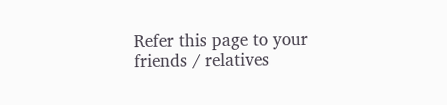Refer this page to your friends / relatives